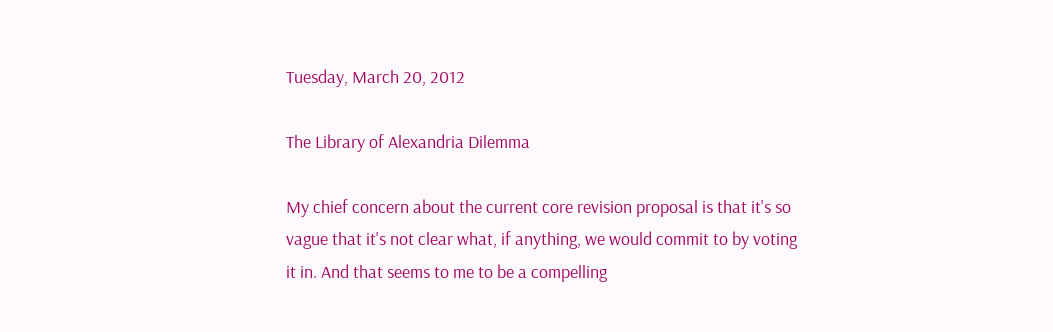Tuesday, March 20, 2012

The Library of Alexandria Dilemma

My chief concern about the current core revision proposal is that it's so vague that it's not clear what, if anything, we would commit to by voting it in. And that seems to me to be a compelling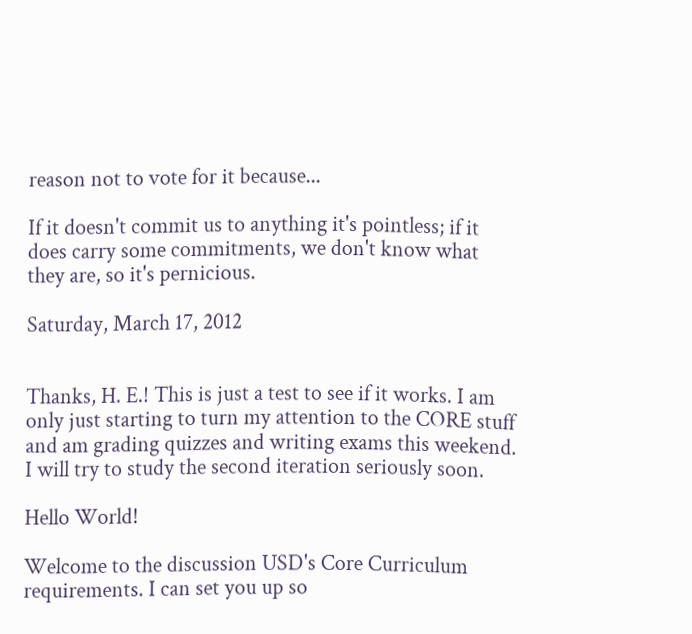reason not to vote for it because...

If it doesn't commit us to anything it's pointless; if it does carry some commitments, we don't know what they are, so it's pernicious.

Saturday, March 17, 2012


Thanks, H. E.! This is just a test to see if it works. I am only just starting to turn my attention to the CORE stuff and am grading quizzes and writing exams this weekend. I will try to study the second iteration seriously soon.

Hello World!

Welcome to the discussion USD's Core Curriculum requirements. I can set you up so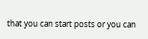that you can start posts or you can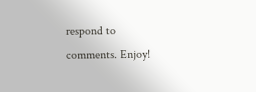respond to comments. Enjoy!